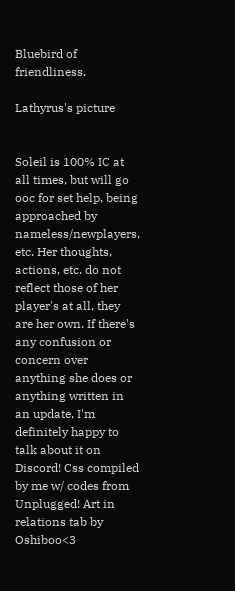Bluebird of friendliness.

Lathyrus's picture


Soleil is 100% IC at all times, but will go ooc for set help, being approached by nameless/newplayers, etc. Her thoughts, actions, etc. do not reflect those of her player's at all, they are her own. If there's any confusion or concern over anything she does or anything written in an update, I'm definitely happy to talk about it on Discord! Css compiled by me w/ codes from Unplugged! Art in relations tab by Oshiboo<3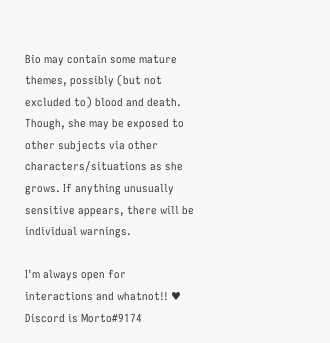Bio may contain some mature themes, possibly (but not excluded to) blood and death. Though, she may be exposed to other subjects via other characters/situations as she grows. If anything unusually sensitive appears, there will be individual warnings.

I'm always open for interactions and whatnot!! ♥
Discord is Morto#9174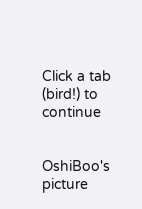Click a tab (bird!) to continue


OshiBoo's picture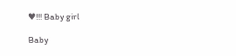♥!!! Baby girl

Baby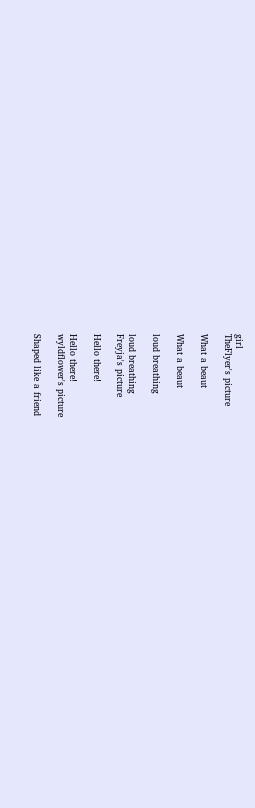girl
TheFlyer's picture

What a beaut

What a beaut

loud breathing

loud breathing
Freyja's picture

Hello there!

Hello there!
wyldflower's picture

Shaped like a friend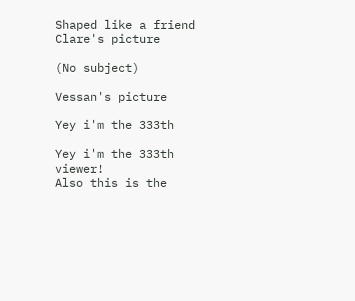Shaped like a friend
Clare's picture

(No subject)

Vessan's picture

Yey i'm the 333th

Yey i'm the 333th viewer!
Also this is the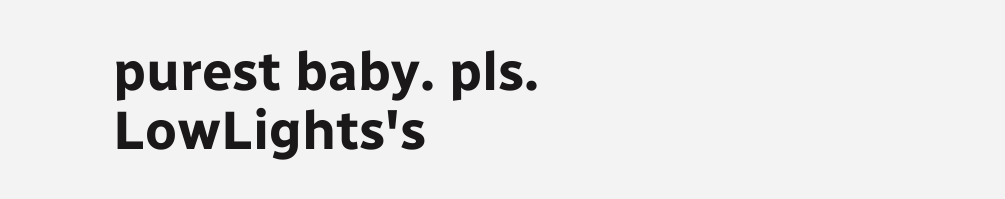purest baby. pls.
LowLights's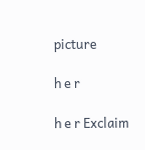picture

h e r

h e r Exclaim